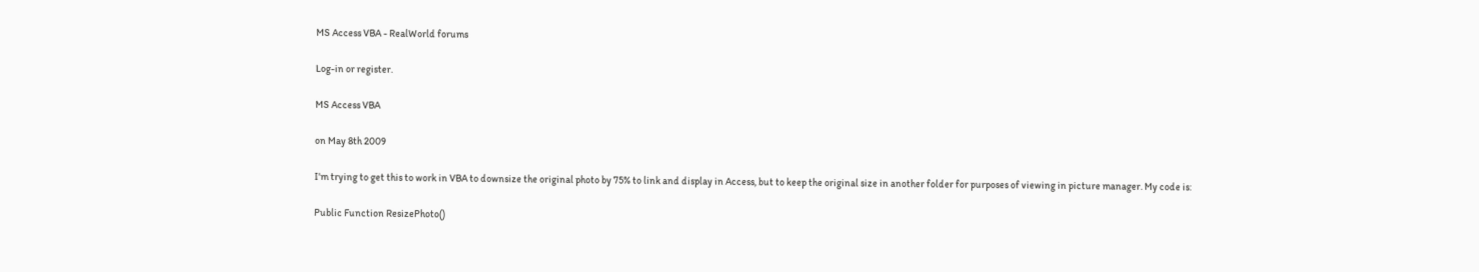MS Access VBA - RealWorld forums

Log-in or register.

MS Access VBA

on May 8th 2009

I'm trying to get this to work in VBA to downsize the original photo by 75% to link and display in Access, but to keep the original size in another folder for purposes of viewing in picture manager. My code is:

Public Function ResizePhoto()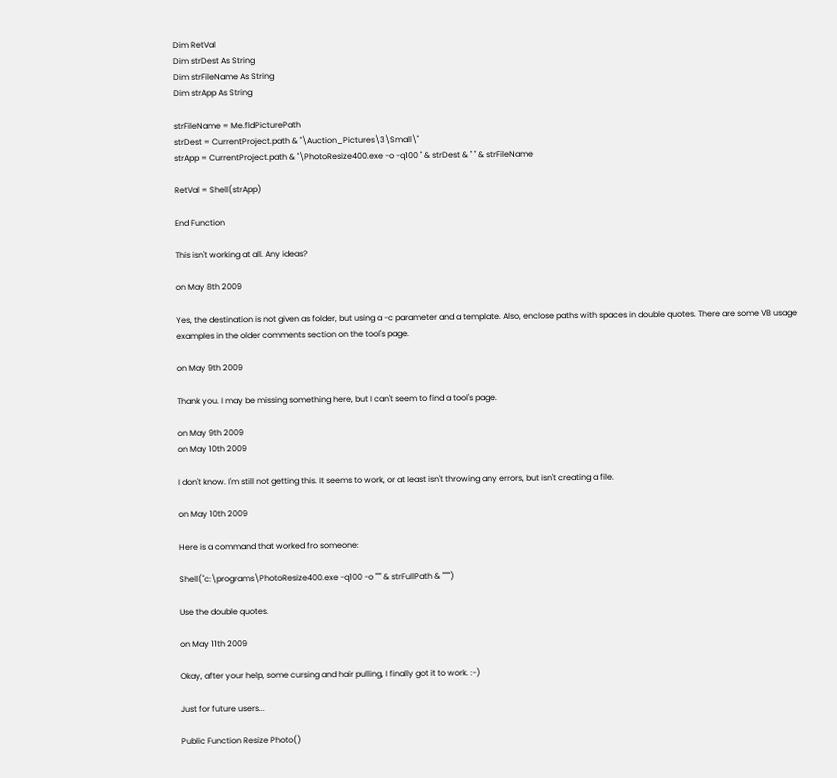Dim RetVal
Dim strDest As String
Dim strFileName As String
Dim strApp As String

strFileName = Me.fldPicturePath
strDest = CurrentProject.path & "\Auction_Pictures\3\Small\"
strApp = CurrentProject.path & "\PhotoResize400.exe -o -q100 " & strDest & " " & strFileName

RetVal = Shell(strApp)

End Function

This isn't working at all. Any ideas?

on May 8th 2009

Yes, the destination is not given as folder, but using a -c parameter and a template. Also, enclose paths with spaces in double quotes. There are some VB usage examples in the older comments section on the tool's page.

on May 9th 2009

Thank you. I may be missing something here, but I can't seem to find a tool's page.

on May 9th 2009
on May 10th 2009

I don't know. I'm still not getting this. It seems to work, or at least isn't throwing any errors, but isn't creating a file.

on May 10th 2009

Here is a command that worked fro someone:

Shell("c:\programs\PhotoResize400.exe -q100 -o """ & strFullPath & """")

Use the double quotes.

on May 11th 2009

Okay, after your help, some cursing and hair pulling, I finally got it to work. :-)

Just for future users...

Public Function Resize Photo()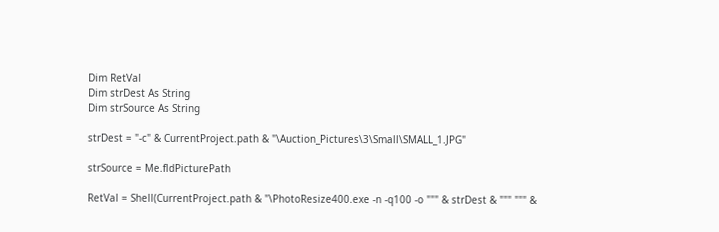Dim RetVal
Dim strDest As String
Dim strSource As String

strDest = "-c" & CurrentProject.path & "\Auction_Pictures\3\Small\SMALL_1.JPG"

strSource = Me.fldPicturePath

RetVal = Shell(CurrentProject.path & "\PhotoResize400.exe -n -q100 -o """ & strDest & """ """ &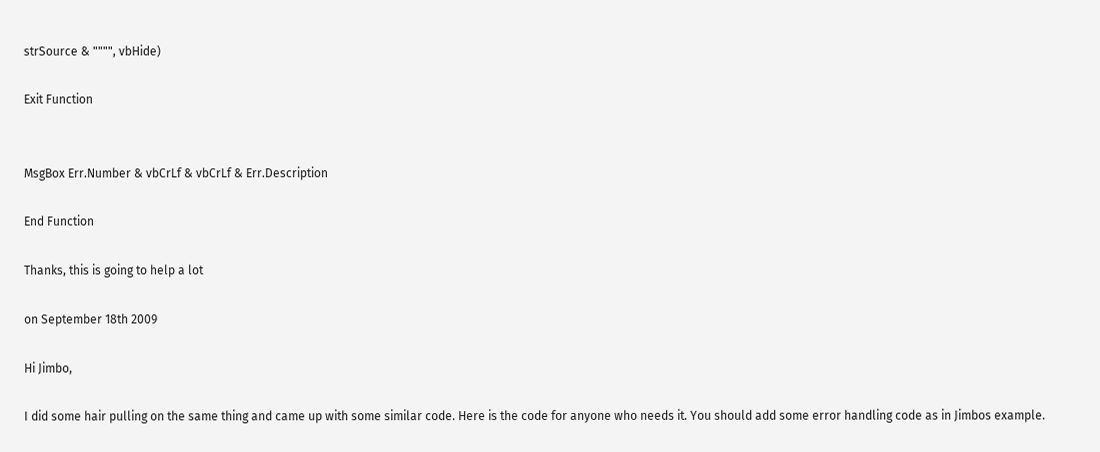strSource & """", vbHide)

Exit Function


MsgBox Err.Number & vbCrLf & vbCrLf & Err.Description

End Function

Thanks, this is going to help a lot

on September 18th 2009

Hi Jimbo,

I did some hair pulling on the same thing and came up with some similar code. Here is the code for anyone who needs it. You should add some error handling code as in Jimbos example.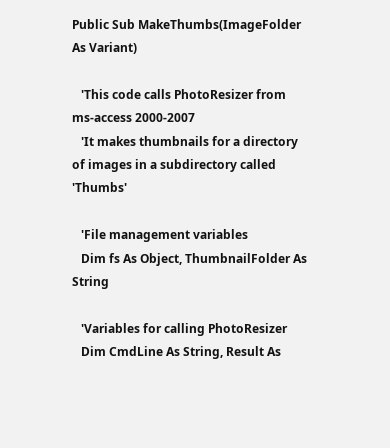Public Sub MakeThumbs(ImageFolder As Variant)

   'This code calls PhotoResizer from ms-access 2000-2007
   'It makes thumbnails for a directory of images in a subdirectory called 'Thumbs'

   'File management variables
   Dim fs As Object, ThumbnailFolder As String

   'Variables for calling PhotoResizer
   Dim CmdLine As String, Result As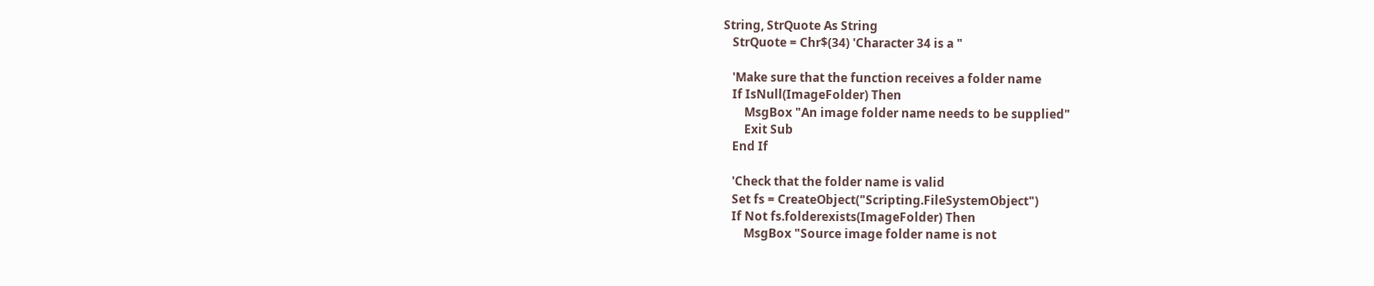String, StrQuote As String
   StrQuote = Chr$(34) 'Character 34 is a "

   'Make sure that the function receives a folder name
   If IsNull(ImageFolder) Then
       MsgBox "An image folder name needs to be supplied"
       Exit Sub
   End If

   'Check that the folder name is valid
   Set fs = CreateObject("Scripting.FileSystemObject")
   If Not fs.folderexists(ImageFolder) Then
       MsgBox "Source image folder name is not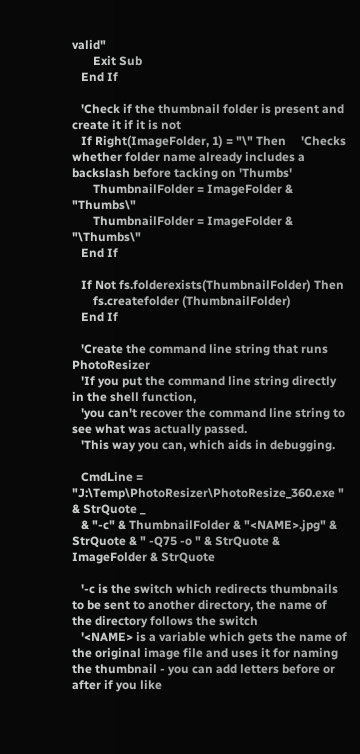valid"
       Exit Sub
   End If

   'Check if the thumbnail folder is present and create it if it is not
   If Right(ImageFolder, 1) = "\" Then     'Checks whether folder name already includes a backslash before tacking on 'Thumbs'
       ThumbnailFolder = ImageFolder & "Thumbs\"
       ThumbnailFolder = ImageFolder & "\Thumbs\"
   End If

   If Not fs.folderexists(ThumbnailFolder) Then
       fs.createfolder (ThumbnailFolder)
   End If

   'Create the command line string that runs PhotoResizer
   'If you put the command line string directly in the shell function,
   'you can't recover the command line string to see what was actually passed.
   'This way you can, which aids in debugging.

   CmdLine = "J:\Temp\PhotoResizer\PhotoResize_360.exe " & StrQuote _
   & "-c" & ThumbnailFolder & "<NAME>.jpg" & StrQuote & " -Q75 -o " & StrQuote & ImageFolder & StrQuote

   '-c is the switch which redirects thumbnails to be sent to another directory, the name of the directory follows the switch
   '<NAME> is a variable which gets the name of the original image file and uses it for naming the thumbnail - you can add letters before or after if you like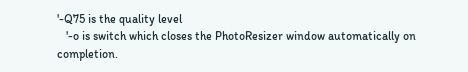'-Q75 is the quality level
   '-o is switch which closes the PhotoResizer window automatically on completion.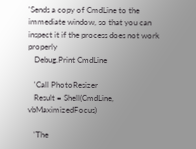'Sends a copy of CmdLine to the immediate window, so that you can inspect it if the process does not work properly
   Debug.Print CmdLine

   'Call PhotoResizer
   Result = Shell(CmdLine, vbMaximizedFocus)

   'The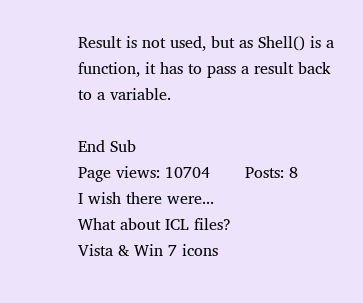Result is not used, but as Shell() is a function, it has to pass a result back to a variable.

End Sub
Page views: 10704       Posts: 8
I wish there were...
What about ICL files?
Vista & Win 7 icons